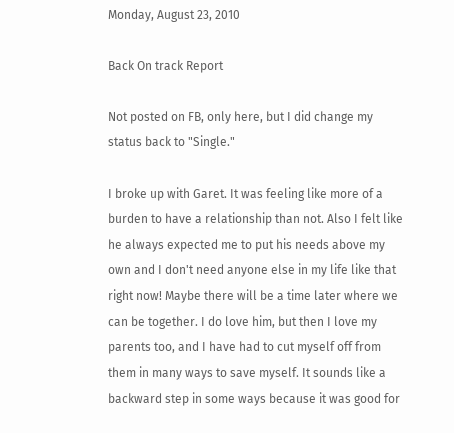Monday, August 23, 2010

Back On track Report

Not posted on FB, only here, but I did change my status back to "Single."

I broke up with Garet. It was feeling like more of a burden to have a relationship than not. Also I felt like he always expected me to put his needs above my own and I don't need anyone else in my life like that right now! Maybe there will be a time later where we can be together. I do love him, but then I love my parents too, and I have had to cut myself off from them in many ways to save myself. It sounds like a backward step in some ways because it was good for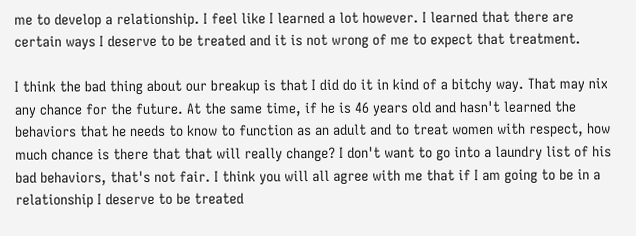me to develop a relationship. I feel like I learned a lot however. I learned that there are certain ways I deserve to be treated and it is not wrong of me to expect that treatment.

I think the bad thing about our breakup is that I did do it in kind of a bitchy way. That may nix any chance for the future. At the same time, if he is 46 years old and hasn't learned the behaviors that he needs to know to function as an adult and to treat women with respect, how much chance is there that that will really change? I don't want to go into a laundry list of his bad behaviors, that's not fair. I think you will all agree with me that if I am going to be in a relationship I deserve to be treated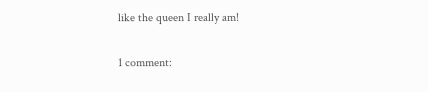like the queen I really am!

1 comment: